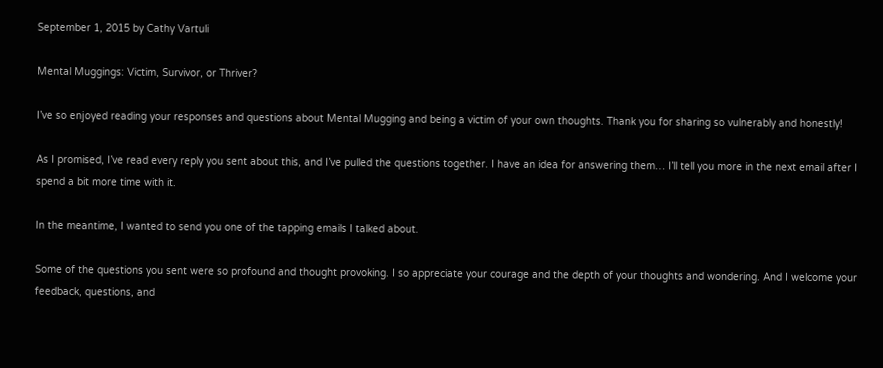September 1, 2015 by Cathy Vartuli

Mental Muggings: Victim, Survivor, or Thriver?

I’ve so enjoyed reading your responses and questions about Mental Mugging and being a victim of your own thoughts. Thank you for sharing so vulnerably and honestly!

As I promised, I’ve read every reply you sent about this, and I’ve pulled the questions together. I have an idea for answering them… I’ll tell you more in the next email after I spend a bit more time with it.

In the meantime, I wanted to send you one of the tapping emails I talked about.

Some of the questions you sent were so profound and thought provoking. I so appreciate your courage and the depth of your thoughts and wondering. And I welcome your feedback, questions, and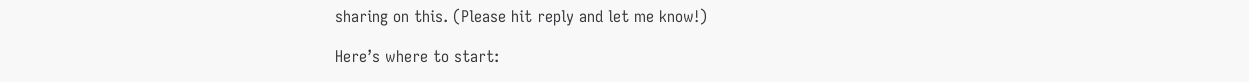sharing on this. (Please hit reply and let me know!)

Here’s where to start: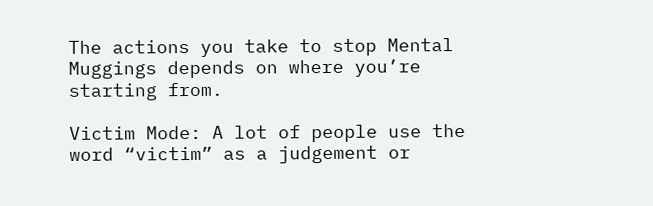The actions you take to stop Mental Muggings depends on where you’re starting from.

Victim Mode: A lot of people use the word “victim” as a judgement or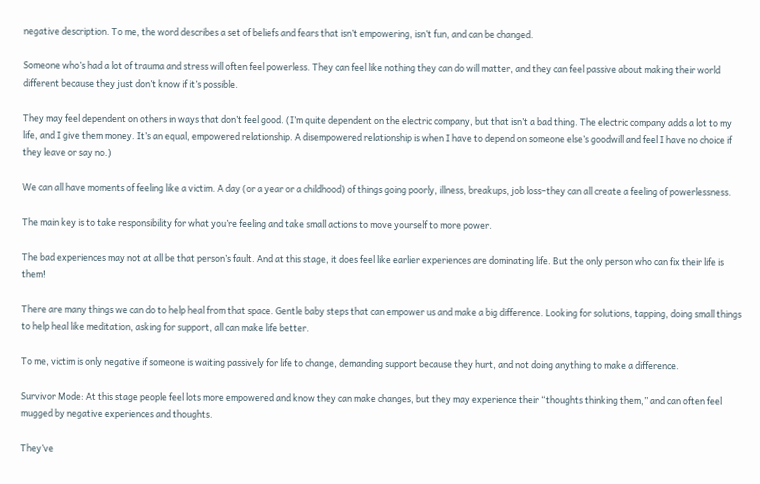negative description. To me, the word describes a set of beliefs and fears that isn’t empowering, isn’t fun, and can be changed.

Someone who’s had a lot of trauma and stress will often feel powerless. They can feel like nothing they can do will matter, and they can feel passive about making their world different because they just don’t know if it’s possible.

They may feel dependent on others in ways that don’t feel good. (I’m quite dependent on the electric company, but that isn’t a bad thing. The electric company adds a lot to my life, and I give them money. It’s an equal, empowered relationship. A disempowered relationship is when I have to depend on someone else’s goodwill and feel I have no choice if they leave or say no.)

We can all have moments of feeling like a victim. A day (or a year or a childhood) of things going poorly, illness, breakups, job loss–they can all create a feeling of powerlessness.

The main key is to take responsibility for what you’re feeling and take small actions to move yourself to more power.

The bad experiences may not at all be that person’s fault. And at this stage, it does feel like earlier experiences are dominating life. But the only person who can fix their life is them!

There are many things we can do to help heal from that space. Gentle baby steps that can empower us and make a big difference. Looking for solutions, tapping, doing small things to help heal like meditation, asking for support, all can make life better.

To me, victim is only negative if someone is waiting passively for life to change, demanding support because they hurt, and not doing anything to make a difference.

Survivor Mode: At this stage people feel lots more empowered and know they can make changes, but they may experience their “thoughts thinking them,” and can often feel mugged by negative experiences and thoughts.

They’ve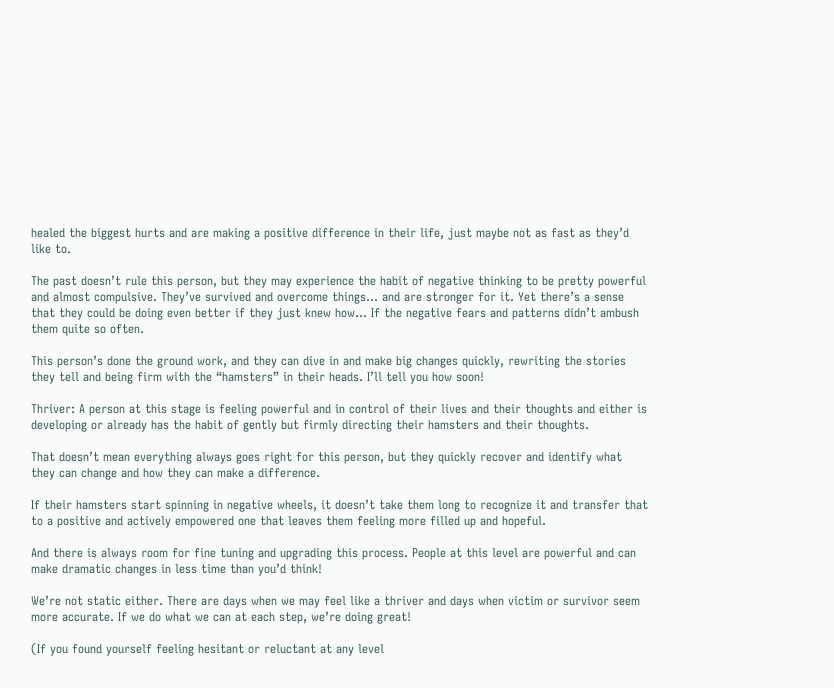healed the biggest hurts and are making a positive difference in their life, just maybe not as fast as they’d like to.

The past doesn’t rule this person, but they may experience the habit of negative thinking to be pretty powerful and almost compulsive. They’ve survived and overcome things… and are stronger for it. Yet there’s a sense that they could be doing even better if they just knew how… If the negative fears and patterns didn’t ambush them quite so often.

This person’s done the ground work, and they can dive in and make big changes quickly, rewriting the stories they tell and being firm with the “hamsters” in their heads. I’ll tell you how soon!

Thriver: A person at this stage is feeling powerful and in control of their lives and their thoughts and either is developing or already has the habit of gently but firmly directing their hamsters and their thoughts.

That doesn’t mean everything always goes right for this person, but they quickly recover and identify what they can change and how they can make a difference.

If their hamsters start spinning in negative wheels, it doesn’t take them long to recognize it and transfer that to a positive and actively empowered one that leaves them feeling more filled up and hopeful.

And there is always room for fine tuning and upgrading this process. People at this level are powerful and can make dramatic changes in less time than you’d think!

We’re not static either. There are days when we may feel like a thriver and days when victim or survivor seem more accurate. If we do what we can at each step, we’re doing great!

(If you found yourself feeling hesitant or reluctant at any level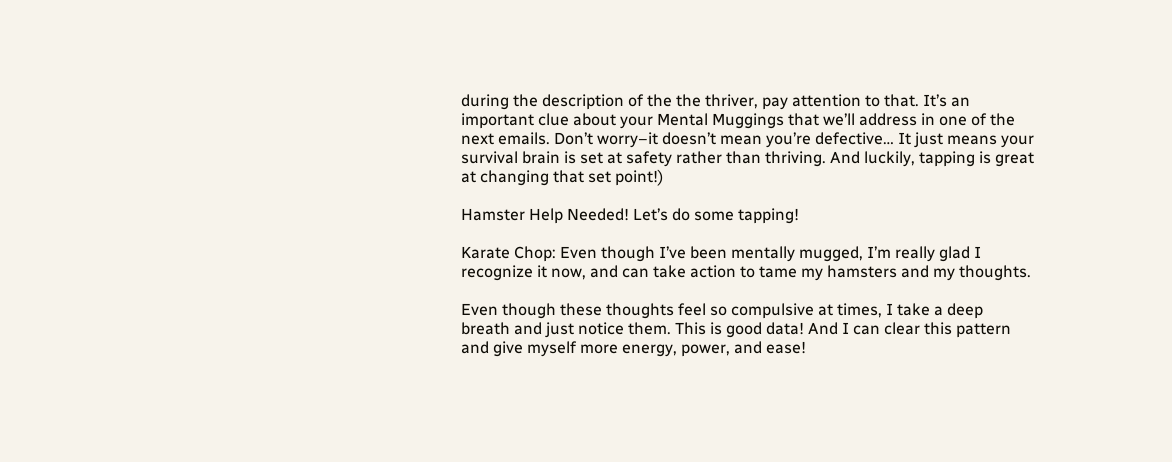during the description of the the thriver, pay attention to that. It’s an important clue about your Mental Muggings that we’ll address in one of the next emails. Don’t worry–it doesn’t mean you’re defective… It just means your survival brain is set at safety rather than thriving. And luckily, tapping is great at changing that set point!)

Hamster Help Needed! Let’s do some tapping!

Karate Chop: Even though I’ve been mentally mugged, I’m really glad I recognize it now, and can take action to tame my hamsters and my thoughts.

Even though these thoughts feel so compulsive at times, I take a deep breath and just notice them. This is good data! And I can clear this pattern and give myself more energy, power, and ease!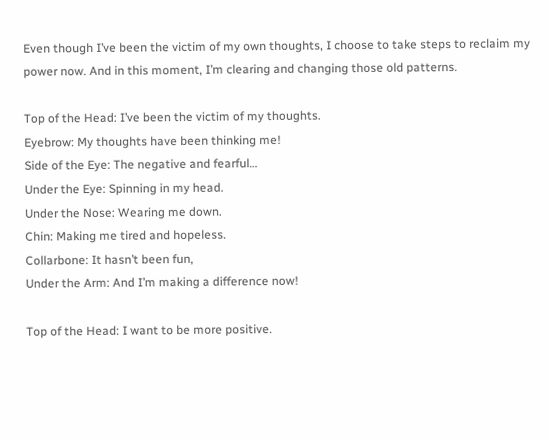Even though I’ve been the victim of my own thoughts, I choose to take steps to reclaim my power now. And in this moment, I’m clearing and changing those old patterns.

Top of the Head: I’ve been the victim of my thoughts.
Eyebrow: My thoughts have been thinking me!
Side of the Eye: The negative and fearful…
Under the Eye: Spinning in my head.
Under the Nose: Wearing me down.
Chin: Making me tired and hopeless.
Collarbone: It hasn’t been fun,
Under the Arm: And I’m making a difference now!

Top of the Head: I want to be more positive.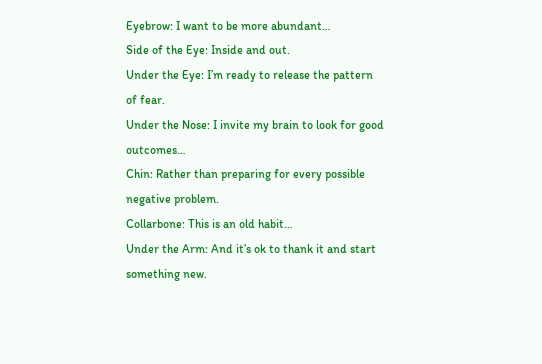Eyebrow: I want to be more abundant…
Side of the Eye: Inside and out.
Under the Eye: I’m ready to release the pattern of fear.
Under the Nose: I invite my brain to look for good outcomes…
Chin: Rather than preparing for every possible negative problem.
Collarbone: This is an old habit…
Under the Arm: And it’s ok to thank it and start something new.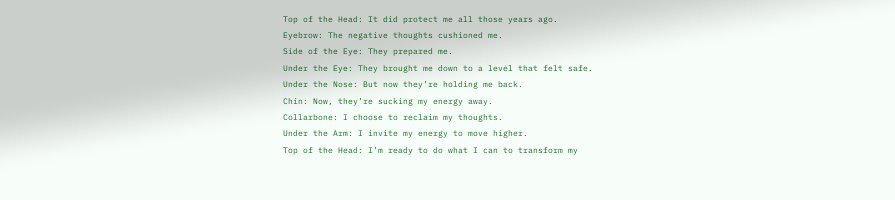Top of the Head: It did protect me all those years ago.
Eyebrow: The negative thoughts cushioned me.
Side of the Eye: They prepared me.
Under the Eye: They brought me down to a level that felt safe.
Under the Nose: But now they’re holding me back.
Chin: Now, they’re sucking my energy away.
Collarbone: I choose to reclaim my thoughts.
Under the Arm: I invite my energy to move higher.
Top of the Head: I’m ready to do what I can to transform my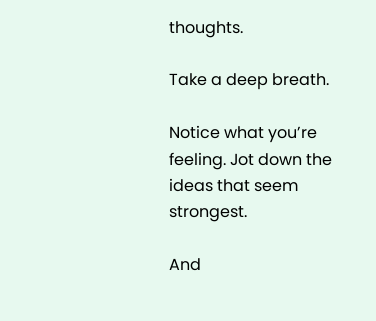thoughts.

Take a deep breath.

Notice what you’re feeling. Jot down the ideas that seem strongest.

And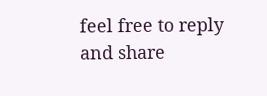feel free to reply and share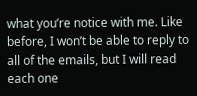what you’re notice with me. Like before, I won’t be able to reply to all of the emails, but I will read each one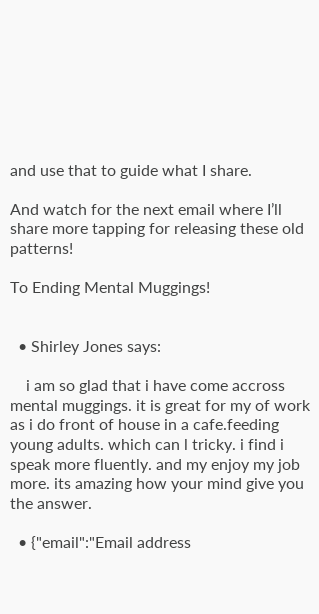and use that to guide what I share.

And watch for the next email where I’ll share more tapping for releasing these old patterns!

To Ending Mental Muggings!


  • Shirley Jones says:

    i am so glad that i have come accross mental muggings. it is great for my of work as i do front of house in a cafe.feeding young adults. which can l tricky. i find i speak more fluently. and my enjoy my job more. its amazing how your mind give you the answer.

  • {"email":"Email address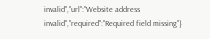invalid","url":"Website address invalid","required":"Required field missing"}